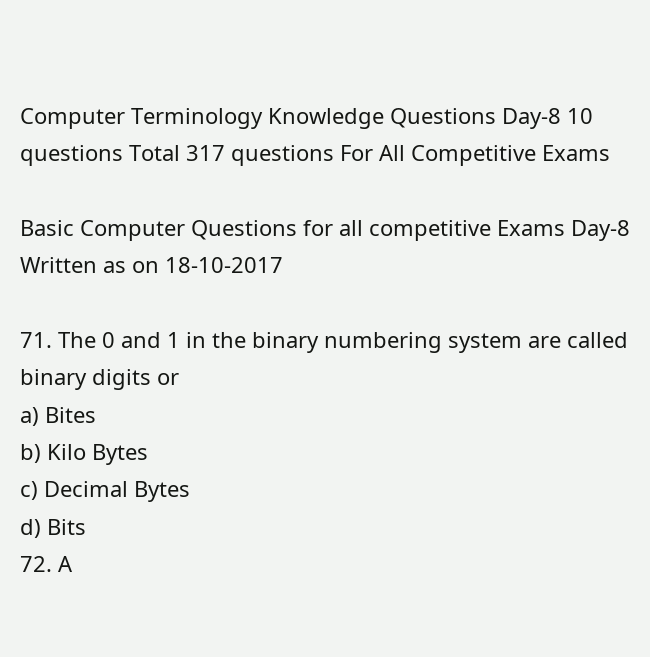Computer Terminology Knowledge Questions Day-8 10 questions Total 317 questions For All Competitive Exams

Basic Computer Questions for all competitive Exams Day-8 Written as on 18-10-2017

71. The 0 and 1 in the binary numbering system are called binary digits or
a) Bites
b) Kilo Bytes
c) Decimal Bytes
d) Bits
72. A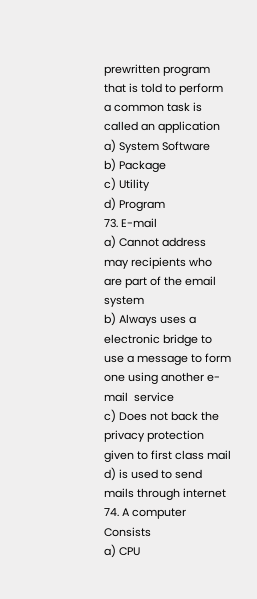prewritten program that is told to perform a common task is called an application
a) System Software
b) Package
c) Utility
d) Program
73. E-mail
a) Cannot address may recipients who are part of the email system
b) Always uses a electronic bridge to use a message to form one using another e-mail  service
c) Does not back the privacy protection given to first class mail
d) is used to send mails through internet
74. A computer Consists
a) CPU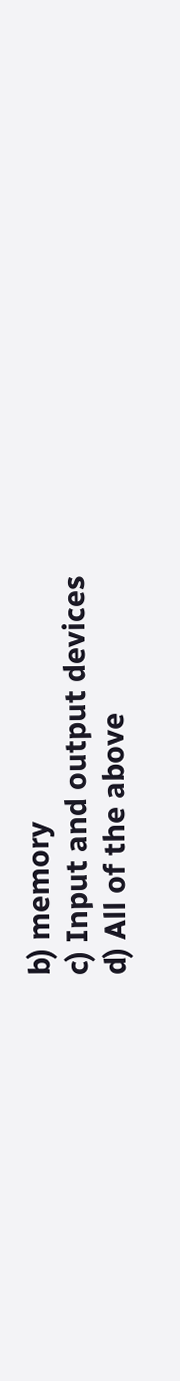b) memory
c) Input and output devices
d) All of the above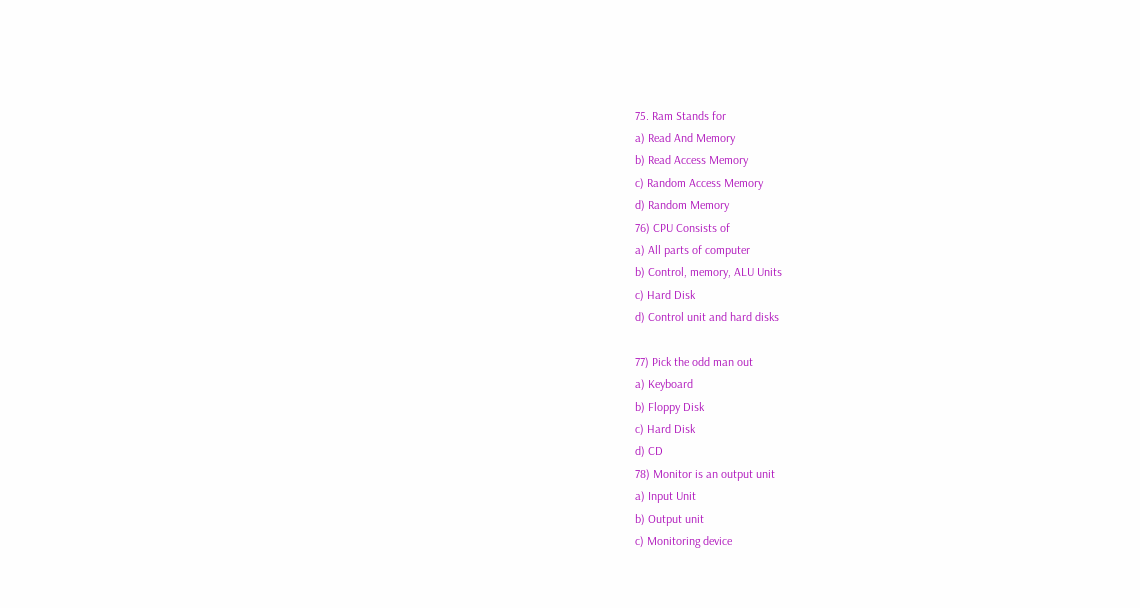75. Ram Stands for
a) Read And Memory
b) Read Access Memory
c) Random Access Memory
d) Random Memory
76) CPU Consists of
a) All parts of computer
b) Control, memory, ALU Units
c) Hard Disk
d) Control unit and hard disks

77) Pick the odd man out
a) Keyboard
b) Floppy Disk
c) Hard Disk
d) CD
78) Monitor is an output unit
a) Input Unit
b) Output unit
c) Monitoring device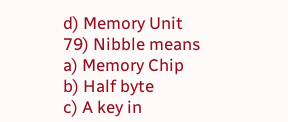d) Memory Unit
79) Nibble means
a) Memory Chip
b) Half byte
c) A key in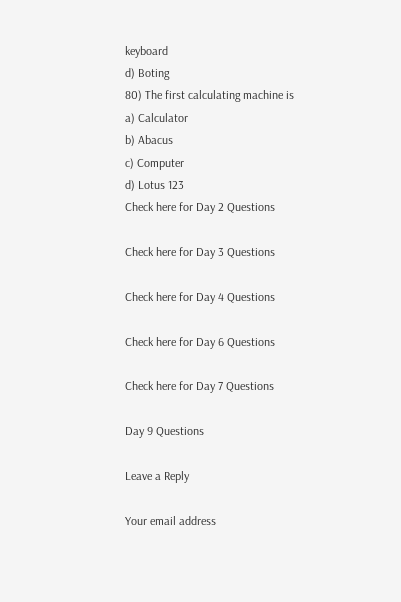keyboard
d) Boting
80) The first calculating machine is
a) Calculator
b) Abacus
c) Computer
d) Lotus 123
Check here for Day 2 Questions

Check here for Day 3 Questions

Check here for Day 4 Questions

Check here for Day 6 Questions

Check here for Day 7 Questions

Day 9 Questions

Leave a Reply

Your email address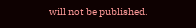will not be published.